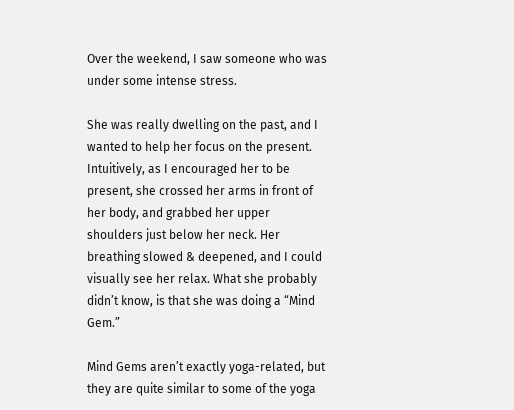Over the weekend, I saw someone who was under some intense stress.

She was really dwelling on the past, and I wanted to help her focus on the present. Intuitively, as I encouraged her to be present, she crossed her arms in front of her body, and grabbed her upper shoulders just below her neck. Her breathing slowed & deepened, and I could visually see her relax. What she probably didn’t know, is that she was doing a “Mind Gem.”

Mind Gems aren’t exactly yoga-related, but they are quite similar to some of the yoga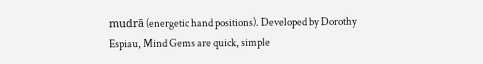mudrā (energetic hand positions). Developed by Dorothy Espiau, Mind Gems are quick, simple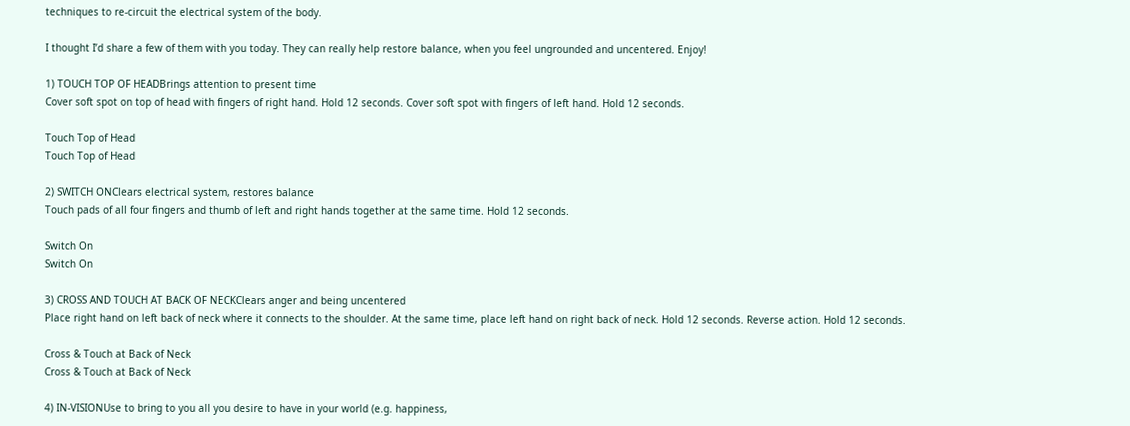techniques to re-circuit the electrical system of the body.

I thought I’d share a few of them with you today. They can really help restore balance, when you feel ungrounded and uncentered. Enjoy!

1) TOUCH TOP OF HEADBrings attention to present time
Cover soft spot on top of head with fingers of right hand. Hold 12 seconds. Cover soft spot with fingers of left hand. Hold 12 seconds.

Touch Top of Head
Touch Top of Head

2) SWITCH ONClears electrical system, restores balance
Touch pads of all four fingers and thumb of left and right hands together at the same time. Hold 12 seconds.

Switch On
Switch On

3) CROSS AND TOUCH AT BACK OF NECKClears anger and being uncentered
Place right hand on left back of neck where it connects to the shoulder. At the same time, place left hand on right back of neck. Hold 12 seconds. Reverse action. Hold 12 seconds.

Cross & Touch at Back of Neck
Cross & Touch at Back of Neck

4) IN-VISIONUse to bring to you all you desire to have in your world (e.g. happiness,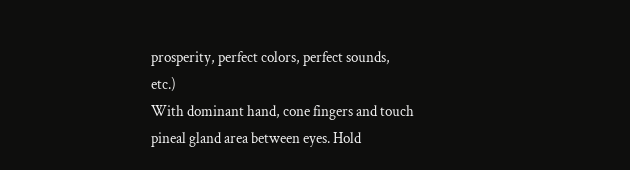prosperity, perfect colors, perfect sounds, etc.)
With dominant hand, cone fingers and touch pineal gland area between eyes. Hold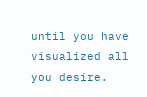until you have visualized all you desire.